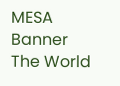MESA Banner
The World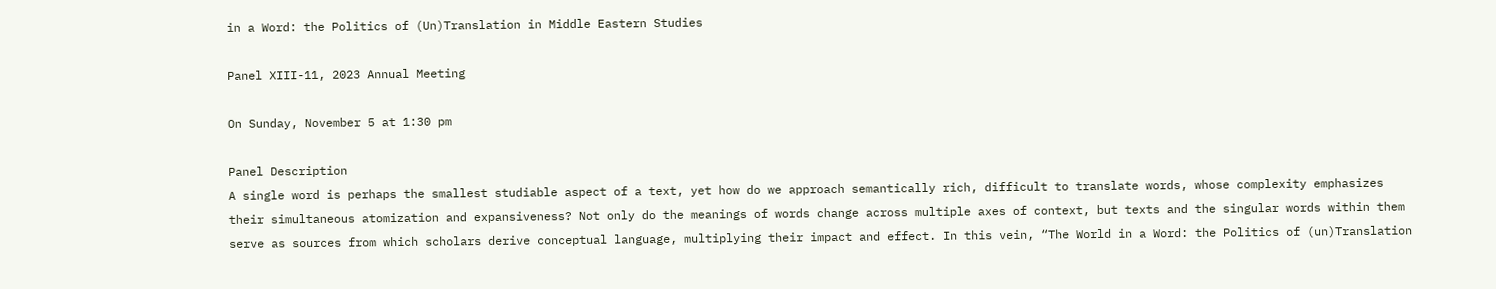in a Word: the Politics of (Un)Translation in Middle Eastern Studies

Panel XIII-11, 2023 Annual Meeting

On Sunday, November 5 at 1:30 pm

Panel Description
A single word is perhaps the smallest studiable aspect of a text, yet how do we approach semantically rich, difficult to translate words, whose complexity emphasizes their simultaneous atomization and expansiveness? Not only do the meanings of words change across multiple axes of context, but texts and the singular words within them serve as sources from which scholars derive conceptual language, multiplying their impact and effect. In this vein, “The World in a Word: the Politics of (un)Translation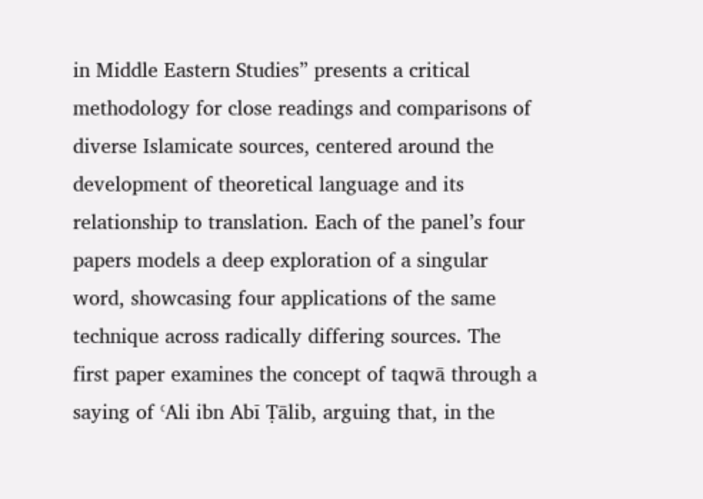in Middle Eastern Studies” presents a critical methodology for close readings and comparisons of diverse Islamicate sources, centered around the development of theoretical language and its relationship to translation. Each of the panel’s four papers models a deep exploration of a singular word, showcasing four applications of the same technique across radically differing sources. The first paper examines the concept of taqwā through a saying of ʿAli ibn Abī Ṭālib, arguing that, in the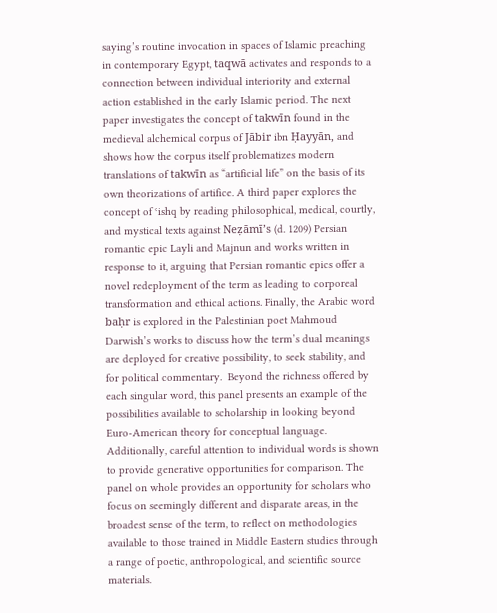saying’s routine invocation in spaces of Islamic preaching in contemporary Egypt, taqwā activates and responds to a connection between individual interiority and external action established in the early Islamic period. The next paper investigates the concept of takwīn found in the medieval alchemical corpus of Jābir ibn Ḥayyān, and shows how the corpus itself problematizes modern translations of takwīn as “artificial life” on the basis of its own theorizations of artifice. A third paper explores the concept of ʿishq by reading philosophical, medical, courtly, and mystical texts against Neẓāmī’s (d. 1209) Persian romantic epic Layli and Majnun and works written in response to it, arguing that Persian romantic epics offer a novel redeployment of the term as leading to corporeal transformation and ethical actions. Finally, the Arabic word baḥr is explored in the Palestinian poet Mahmoud Darwish’s works to discuss how the term’s dual meanings are deployed for creative possibility, to seek stability, and for political commentary.  Beyond the richness offered by each singular word, this panel presents an example of the possibilities available to scholarship in looking beyond Euro-American theory for conceptual language. Additionally, careful attention to individual words is shown to provide generative opportunities for comparison. The panel on whole provides an opportunity for scholars who focus on seemingly different and disparate areas, in the broadest sense of the term, to reflect on methodologies available to those trained in Middle Eastern studies through a range of poetic, anthropological, and scientific source materials.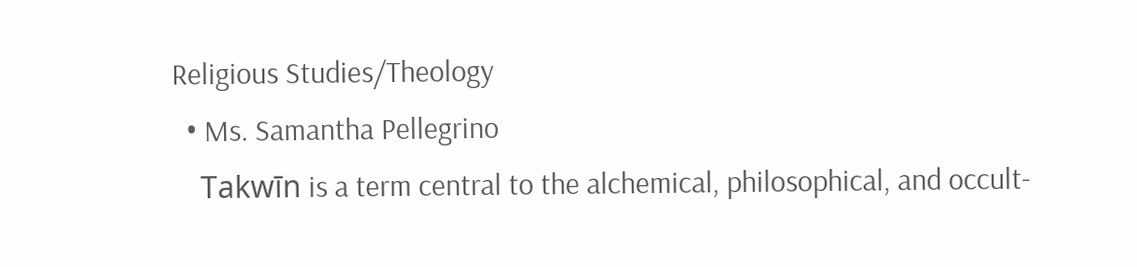Religious Studies/Theology
  • Ms. Samantha Pellegrino
    Takwīn is a term central to the alchemical, philosophical, and occult-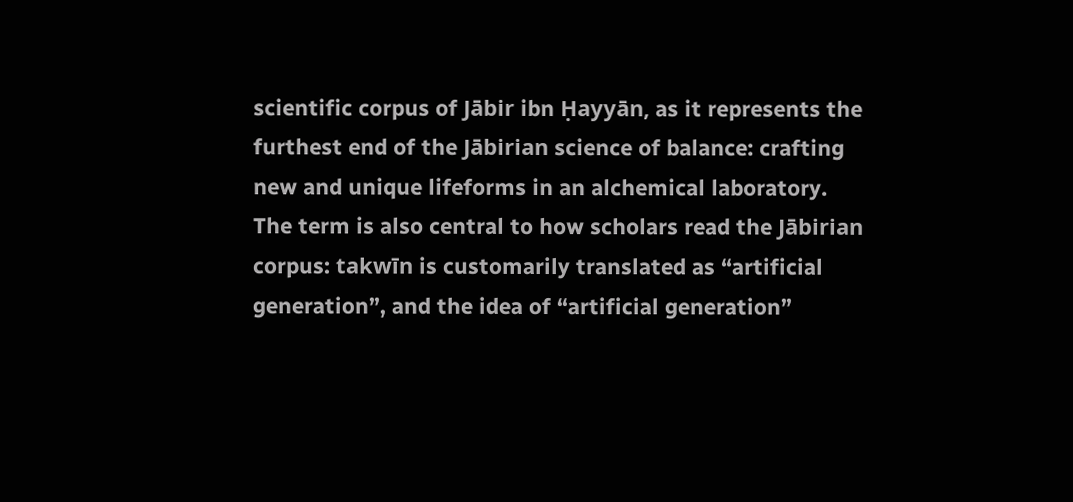scientific corpus of Jābir ibn Ḥayyān, as it represents the furthest end of the Jābirian science of balance: crafting new and unique lifeforms in an alchemical laboratory. The term is also central to how scholars read the Jābirian corpus: takwīn is customarily translated as “artificial generation”, and the idea of “artificial generation”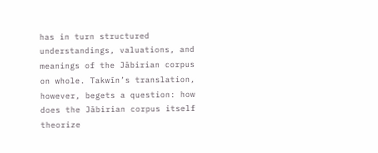has in turn structured understandings, valuations, and meanings of the Jābirian corpus on whole. Takwīn’s translation, however, begets a question: how does the Jābirian corpus itself theorize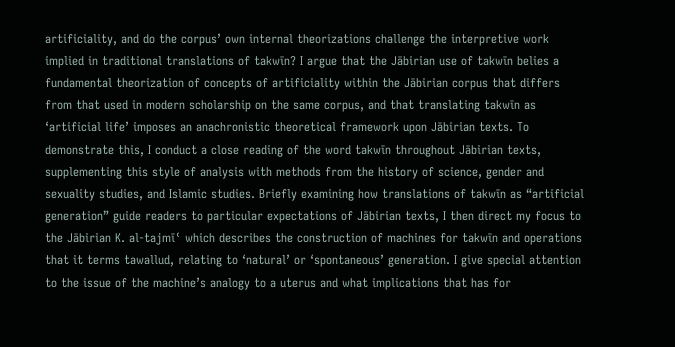artificiality, and do the corpus’ own internal theorizations challenge the interpretive work implied in traditional translations of takwīn? I argue that the Jābirian use of takwīn belies a fundamental theorization of concepts of artificiality within the Jābirian corpus that differs from that used in modern scholarship on the same corpus, and that translating takwīn as ‘artificial life’ imposes an anachronistic theoretical framework upon Jābirian texts. To demonstrate this, I conduct a close reading of the word takwīn throughout Jābirian texts, supplementing this style of analysis with methods from the history of science, gender and sexuality studies, and Islamic studies. Briefly examining how translations of takwīn as “artificial generation” guide readers to particular expectations of Jābirian texts, I then direct my focus to the Jābirian K. al-tajmīʿ which describes the construction of machines for takwīn and operations that it terms tawallud, relating to ‘natural’ or ‘spontaneous’ generation. I give special attention to the issue of the machine’s analogy to a uterus and what implications that has for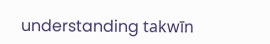understanding takwīn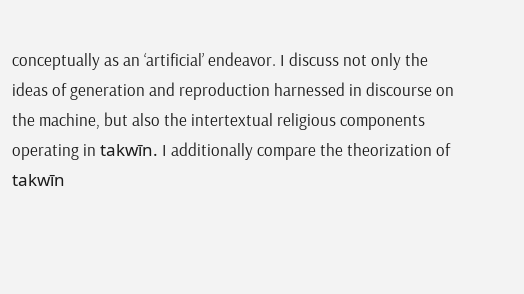conceptually as an ‘artificial’ endeavor. I discuss not only the ideas of generation and reproduction harnessed in discourse on the machine, but also the intertextual religious components operating in takwīn. I additionally compare the theorization of takwīn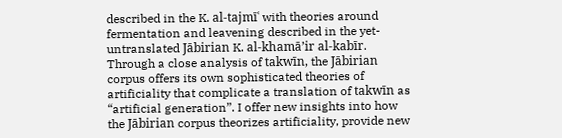described in the K. al-tajmīʿ with theories around fermentation and leavening described in the yet-untranslated Jābirian K. al-khamā’ir al-kabīr. Through a close analysis of takwīn, the Jābirian corpus offers its own sophisticated theories of artificiality that complicate a translation of takwīn as “artificial generation”. I offer new insights into how the Jābirian corpus theorizes artificiality, provide new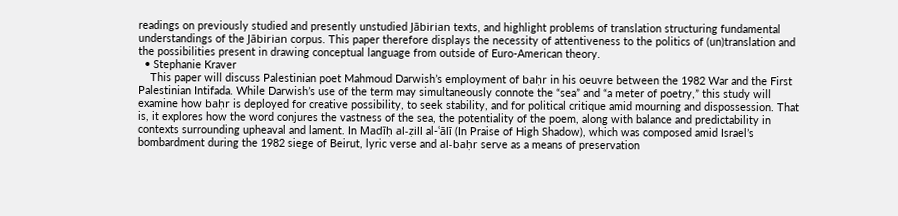readings on previously studied and presently unstudied Jābirian texts, and highlight problems of translation structuring fundamental understandings of the Jābirian corpus. This paper therefore displays the necessity of attentiveness to the politics of (un)translation and the possibilities present in drawing conceptual language from outside of Euro-American theory.
  • Stephanie Kraver
    This paper will discuss Palestinian poet Mahmoud Darwish’s employment of baḥr in his oeuvre between the 1982 War and the First Palestinian Intifada. While Darwish’s use of the term may simultaneously connote the “sea” and “a meter of poetry,” this study will examine how baḥr is deployed for creative possibility, to seek stability, and for political critique amid mourning and dispossession. That is, it explores how the word conjures the vastness of the sea, the potentiality of the poem, along with balance and predictability in contexts surrounding upheaval and lament. In Madīḥ al-ẓill al-ʿālī (In Praise of High Shadow), which was composed amid Israel’s bombardment during the 1982 siege of Beirut, lyric verse and al-baḥr serve as a means of preservation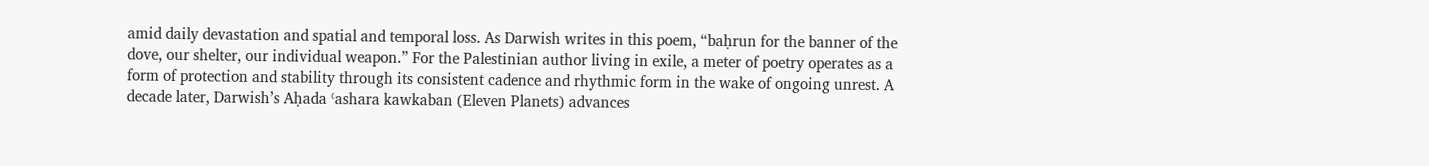amid daily devastation and spatial and temporal loss. As Darwish writes in this poem, “baḥrun for the banner of the dove, our shelter, our individual weapon.” For the Palestinian author living in exile, a meter of poetry operates as a form of protection and stability through its consistent cadence and rhythmic form in the wake of ongoing unrest. A decade later, Darwish’s Aḥada ʿashara kawkaban (Eleven Planets) advances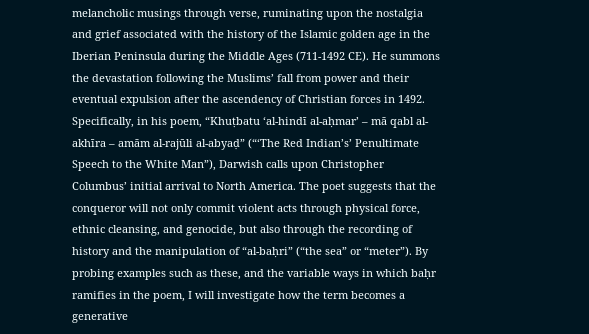melancholic musings through verse, ruminating upon the nostalgia and grief associated with the history of the Islamic golden age in the Iberian Peninsula during the Middle Ages (711-1492 CE). He summons the devastation following the Muslims’ fall from power and their eventual expulsion after the ascendency of Christian forces in 1492. Specifically, in his poem, “Khuṭbatu ‘al-hindī al-aḥmar’ – mā qabl al-akhīra – amām al-rajūli al-abyaḍ” (“‘The Red Indian’s’ Penultimate Speech to the White Man”), Darwish calls upon Christopher Columbus’ initial arrival to North America. The poet suggests that the conqueror will not only commit violent acts through physical force, ethnic cleansing, and genocide, but also through the recording of history and the manipulation of “al-baḥri” (“the sea” or “meter”). By probing examples such as these, and the variable ways in which baḥr ramifies in the poem, I will investigate how the term becomes a generative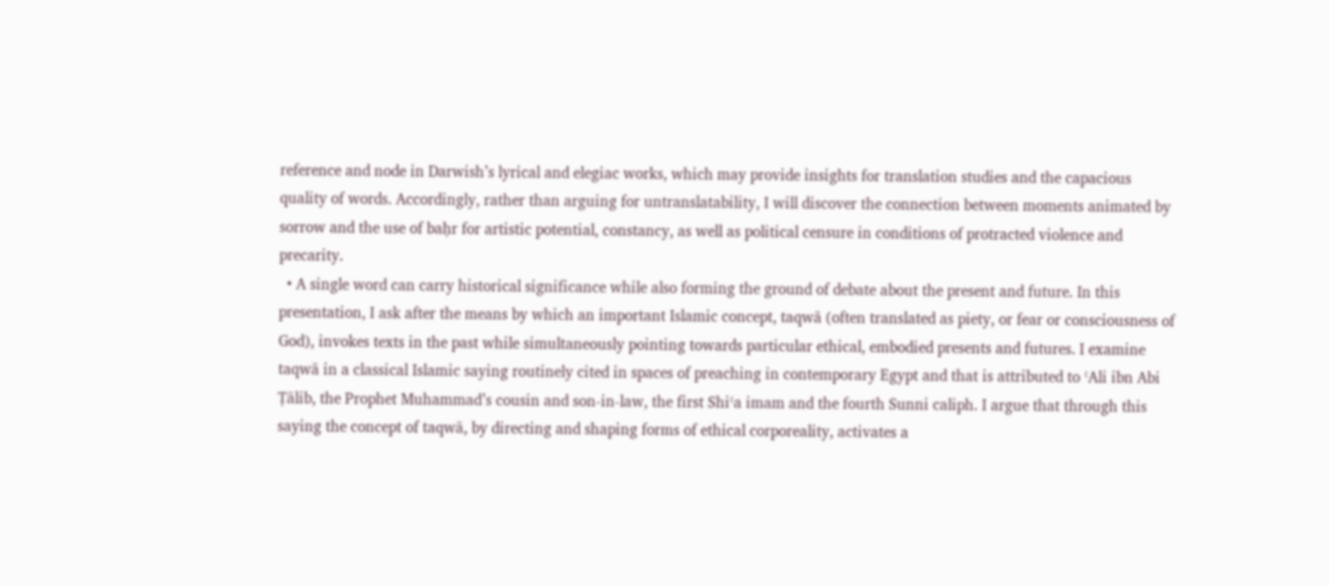reference and node in Darwish’s lyrical and elegiac works, which may provide insights for translation studies and the capacious quality of words. Accordingly, rather than arguing for untranslatability, I will discover the connection between moments animated by sorrow and the use of baḥr for artistic potential, constancy, as well as political censure in conditions of protracted violence and precarity.
  • A single word can carry historical significance while also forming the ground of debate about the present and future. In this presentation, I ask after the means by which an important Islamic concept, taqwā (often translated as piety, or fear or consciousness of God), invokes texts in the past while simultaneously pointing towards particular ethical, embodied presents and futures. I examine taqwā in a classical Islamic saying routinely cited in spaces of preaching in contemporary Egypt and that is attributed to ʿAli ibn Abi Ṭālib, the Prophet Muhammad’s cousin and son-in-law, the first Shiʿa imam and the fourth Sunni caliph. I argue that through this saying the concept of taqwā, by directing and shaping forms of ethical corporeality, activates a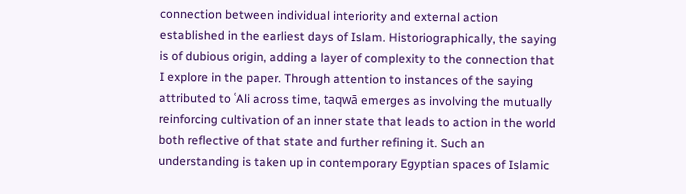connection between individual interiority and external action established in the earliest days of Islam. Historiographically, the saying is of dubious origin, adding a layer of complexity to the connection that I explore in the paper. Through attention to instances of the saying attributed to ʿAli across time, taqwā emerges as involving the mutually reinforcing cultivation of an inner state that leads to action in the world both reflective of that state and further refining it. Such an understanding is taken up in contemporary Egyptian spaces of Islamic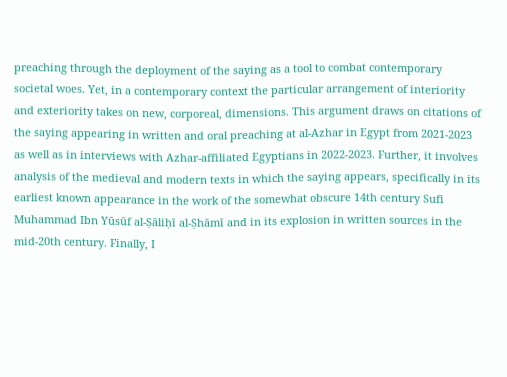preaching through the deployment of the saying as a tool to combat contemporary societal woes. Yet, in a contemporary context the particular arrangement of interiority and exteriority takes on new, corporeal, dimensions. This argument draws on citations of the saying appearing in written and oral preaching at al-Azhar in Egypt from 2021-2023 as well as in interviews with Azhar-affiliated Egyptians in 2022-2023. Further, it involves analysis of the medieval and modern texts in which the saying appears, specifically in its earliest known appearance in the work of the somewhat obscure 14th century Sufi Muhammad Ibn Yūsūf al-Ṣāliḥī al-Ṣhāmī and in its explosion in written sources in the mid-20th century. Finally, I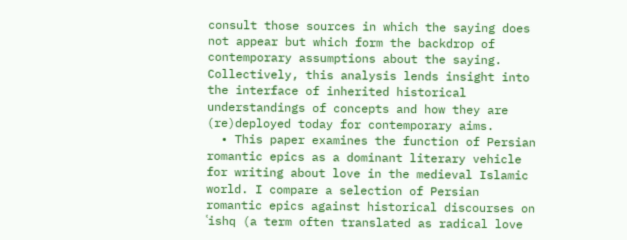consult those sources in which the saying does not appear but which form the backdrop of contemporary assumptions about the saying. Collectively, this analysis lends insight into the interface of inherited historical understandings of concepts and how they are (re)deployed today for contemporary aims.
  • This paper examines the function of Persian romantic epics as a dominant literary vehicle for writing about love in the medieval Islamic world. I compare a selection of Persian romantic epics against historical discourses on ʿishq (a term often translated as radical love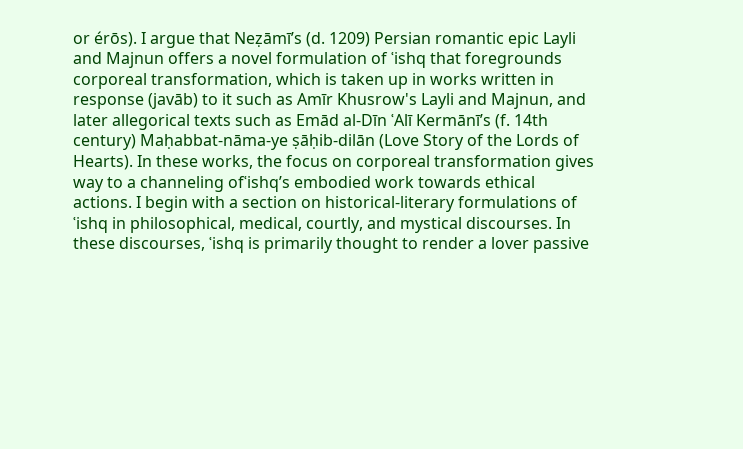or érōs). I argue that Neẓāmī’s (d. 1209) Persian romantic epic Layli and Majnun offers a novel formulation of ʿishq that foregrounds corporeal transformation, which is taken up in works written in response (javāb) to it such as Amīr Khusrow's Layli and Majnun, and later allegorical texts such as Emād al-Dīn ʿAlī Kermānī’s (f. 14th century) Maḥabbat-nāma-ye ṣāḥib-dilān (Love Story of the Lords of Hearts). In these works, the focus on corporeal transformation gives way to a channeling ofʿishq’s embodied work towards ethical actions. I begin with a section on historical-literary formulations of ʿishq in philosophical, medical, courtly, and mystical discourses. In these discourses, ʿishq is primarily thought to render a lover passive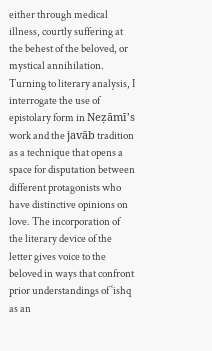either through medical illness, courtly suffering at the behest of the beloved, or mystical annihilation. Turning to literary analysis, I interrogate the use of epistolary form in Neẓāmī’s work and the javāb tradition as a technique that opens a space for disputation between different protagonists who have distinctive opinions on love. The incorporation of the literary device of the letter gives voice to the beloved in ways that confront prior understandings of ʿishq as an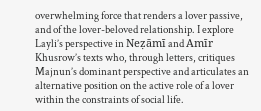overwhelming force that renders a lover passive, and of the lover-beloved relationship. I explore Layli’s perspective in Neẓāmī and Amīr Khusrow’s texts who, through letters, critiques Majnun’s dominant perspective and articulates an alternative position on the active role of a lover within the constraints of social life.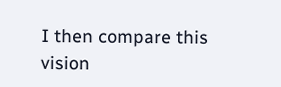I then compare this vision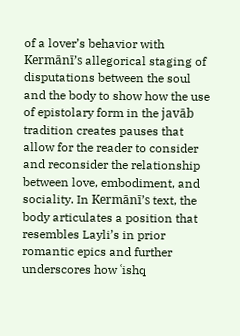of a lover’s behavior with Kermānī’s allegorical staging of disputations between the soul and the body to show how the use of epistolary form in the javāb tradition creates pauses that allow for the reader to consider and reconsider the relationship between love, embodiment, and sociality. In Kermānī’s text, the body articulates a position that resembles Layli’s in prior romantic epics and further underscores how ʿishq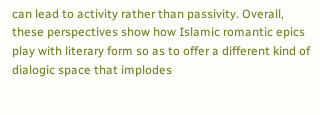can lead to activity rather than passivity. Overall, these perspectives show how Islamic romantic epics play with literary form so as to offer a different kind of dialogic space that implodes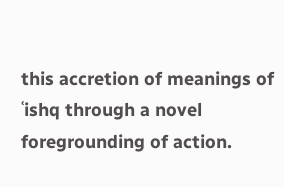this accretion of meanings of ʿishq through a novel foregrounding of action.